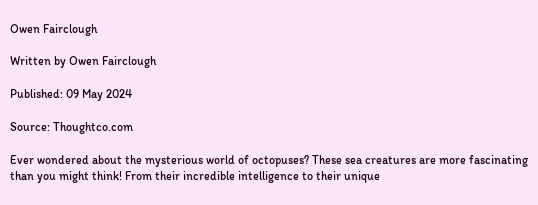Owen Fairclough

Written by Owen Fairclough

Published: 09 May 2024

Source: Thoughtco.com

Ever wondered about the mysterious world of octopuses? These sea creatures are more fascinating than you might think! From their incredible intelligence to their unique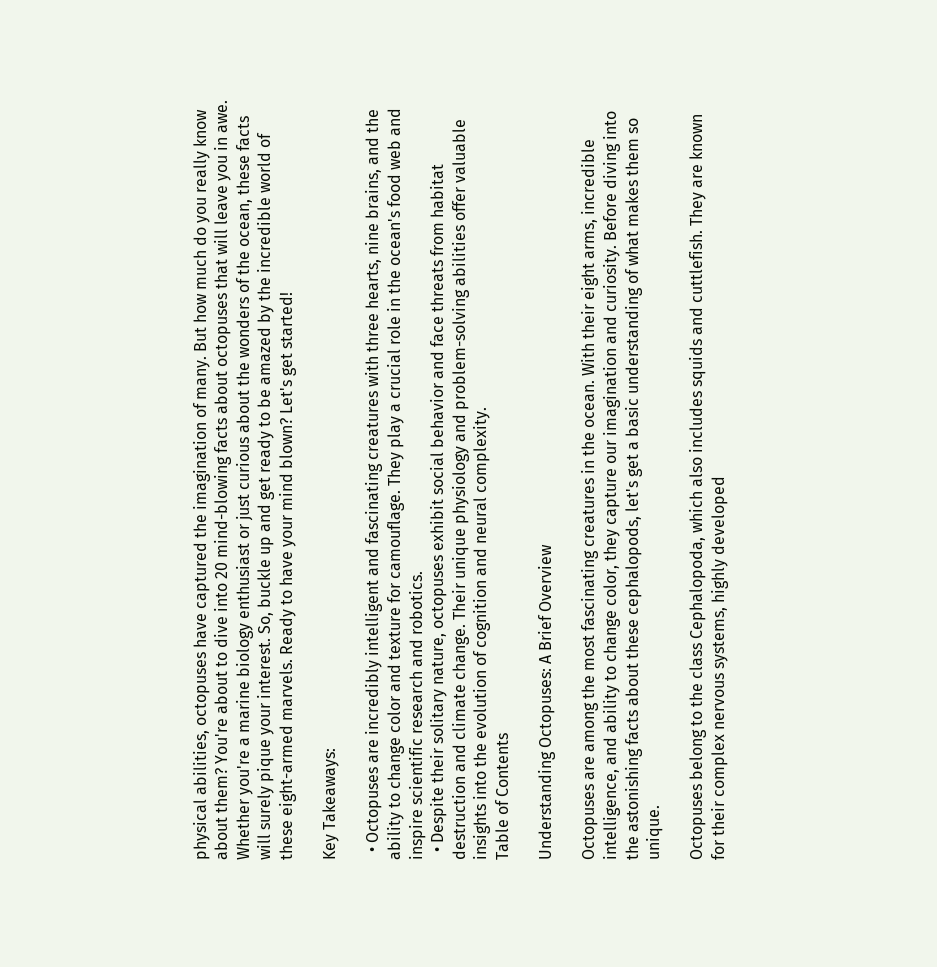physical abilities, octopuses have captured the imagination of many. But how much do you really know about them? You're about to dive into 20 mind-blowing facts about octopuses that will leave you in awe. Whether you're a marine biology enthusiast or just curious about the wonders of the ocean, these facts will surely pique your interest. So, buckle up and get ready to be amazed by the incredible world of these eight-armed marvels. Ready to have your mind blown? Let's get started!

Key Takeaways:

  • Octopuses are incredibly intelligent and fascinating creatures with three hearts, nine brains, and the ability to change color and texture for camouflage. They play a crucial role in the ocean's food web and inspire scientific research and robotics.
  • Despite their solitary nature, octopuses exhibit social behavior and face threats from habitat destruction and climate change. Their unique physiology and problem-solving abilities offer valuable insights into the evolution of cognition and neural complexity.
Table of Contents

Understanding Octopuses: A Brief Overview

Octopuses are among the most fascinating creatures in the ocean. With their eight arms, incredible intelligence, and ability to change color, they capture our imagination and curiosity. Before diving into the astonishing facts about these cephalopods, let's get a basic understanding of what makes them so unique.

Octopuses belong to the class Cephalopoda, which also includes squids and cuttlefish. They are known for their complex nervous systems, highly developed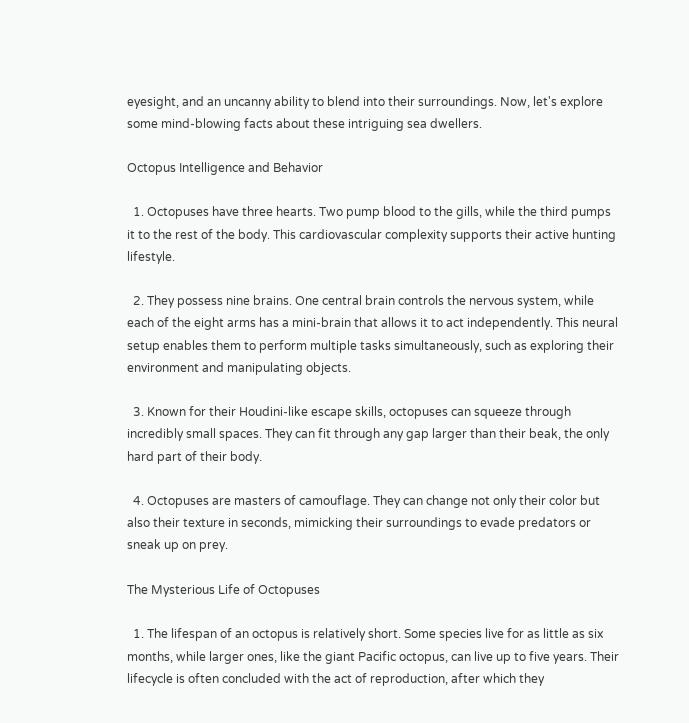eyesight, and an uncanny ability to blend into their surroundings. Now, let's explore some mind-blowing facts about these intriguing sea dwellers.

Octopus Intelligence and Behavior

  1. Octopuses have three hearts. Two pump blood to the gills, while the third pumps it to the rest of the body. This cardiovascular complexity supports their active hunting lifestyle.

  2. They possess nine brains. One central brain controls the nervous system, while each of the eight arms has a mini-brain that allows it to act independently. This neural setup enables them to perform multiple tasks simultaneously, such as exploring their environment and manipulating objects.

  3. Known for their Houdini-like escape skills, octopuses can squeeze through incredibly small spaces. They can fit through any gap larger than their beak, the only hard part of their body.

  4. Octopuses are masters of camouflage. They can change not only their color but also their texture in seconds, mimicking their surroundings to evade predators or sneak up on prey.

The Mysterious Life of Octopuses

  1. The lifespan of an octopus is relatively short. Some species live for as little as six months, while larger ones, like the giant Pacific octopus, can live up to five years. Their lifecycle is often concluded with the act of reproduction, after which they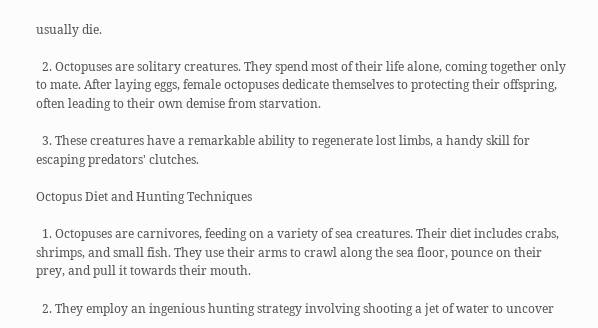usually die.

  2. Octopuses are solitary creatures. They spend most of their life alone, coming together only to mate. After laying eggs, female octopuses dedicate themselves to protecting their offspring, often leading to their own demise from starvation.

  3. These creatures have a remarkable ability to regenerate lost limbs, a handy skill for escaping predators' clutches.

Octopus Diet and Hunting Techniques

  1. Octopuses are carnivores, feeding on a variety of sea creatures. Their diet includes crabs, shrimps, and small fish. They use their arms to crawl along the sea floor, pounce on their prey, and pull it towards their mouth.

  2. They employ an ingenious hunting strategy involving shooting a jet of water to uncover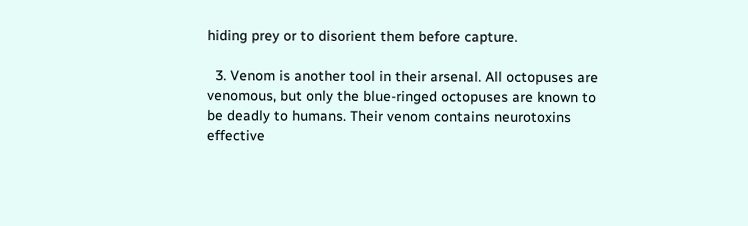hiding prey or to disorient them before capture.

  3. Venom is another tool in their arsenal. All octopuses are venomous, but only the blue-ringed octopuses are known to be deadly to humans. Their venom contains neurotoxins effective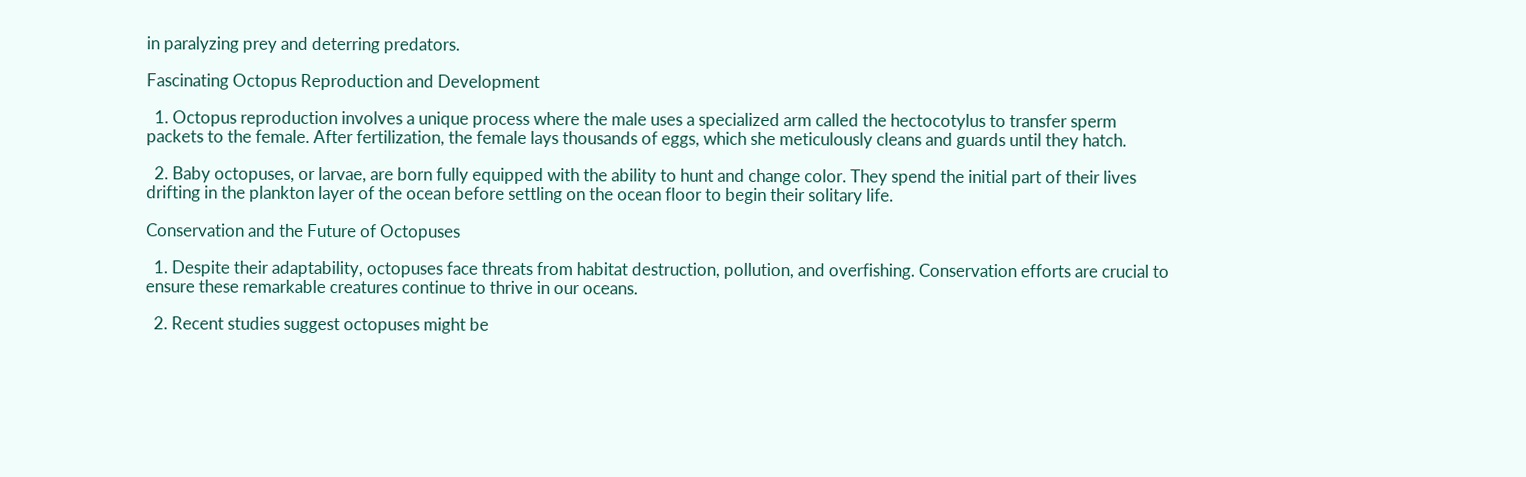in paralyzing prey and deterring predators.

Fascinating Octopus Reproduction and Development

  1. Octopus reproduction involves a unique process where the male uses a specialized arm called the hectocotylus to transfer sperm packets to the female. After fertilization, the female lays thousands of eggs, which she meticulously cleans and guards until they hatch.

  2. Baby octopuses, or larvae, are born fully equipped with the ability to hunt and change color. They spend the initial part of their lives drifting in the plankton layer of the ocean before settling on the ocean floor to begin their solitary life.

Conservation and the Future of Octopuses

  1. Despite their adaptability, octopuses face threats from habitat destruction, pollution, and overfishing. Conservation efforts are crucial to ensure these remarkable creatures continue to thrive in our oceans.

  2. Recent studies suggest octopuses might be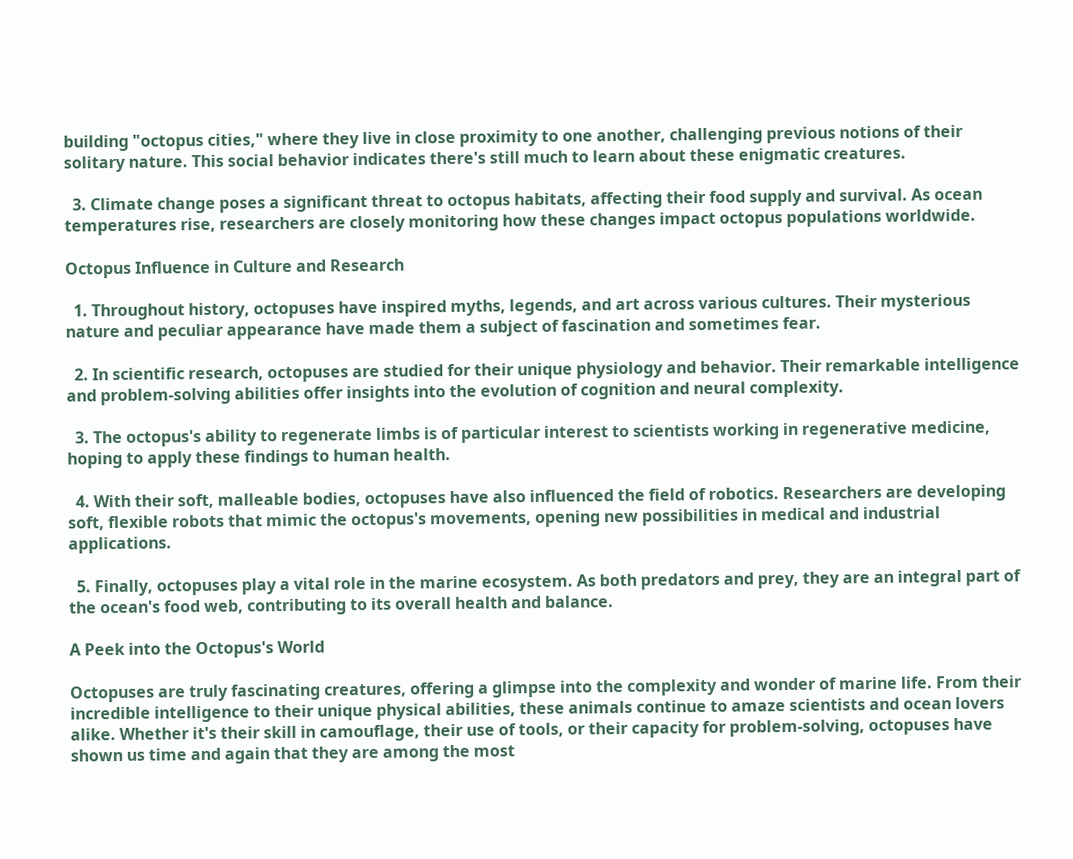building "octopus cities," where they live in close proximity to one another, challenging previous notions of their solitary nature. This social behavior indicates there's still much to learn about these enigmatic creatures.

  3. Climate change poses a significant threat to octopus habitats, affecting their food supply and survival. As ocean temperatures rise, researchers are closely monitoring how these changes impact octopus populations worldwide.

Octopus Influence in Culture and Research

  1. Throughout history, octopuses have inspired myths, legends, and art across various cultures. Their mysterious nature and peculiar appearance have made them a subject of fascination and sometimes fear.

  2. In scientific research, octopuses are studied for their unique physiology and behavior. Their remarkable intelligence and problem-solving abilities offer insights into the evolution of cognition and neural complexity.

  3. The octopus's ability to regenerate limbs is of particular interest to scientists working in regenerative medicine, hoping to apply these findings to human health.

  4. With their soft, malleable bodies, octopuses have also influenced the field of robotics. Researchers are developing soft, flexible robots that mimic the octopus's movements, opening new possibilities in medical and industrial applications.

  5. Finally, octopuses play a vital role in the marine ecosystem. As both predators and prey, they are an integral part of the ocean's food web, contributing to its overall health and balance.

A Peek into the Octopus's World

Octopuses are truly fascinating creatures, offering a glimpse into the complexity and wonder of marine life. From their incredible intelligence to their unique physical abilities, these animals continue to amaze scientists and ocean lovers alike. Whether it's their skill in camouflage, their use of tools, or their capacity for problem-solving, octopuses have shown us time and again that they are among the most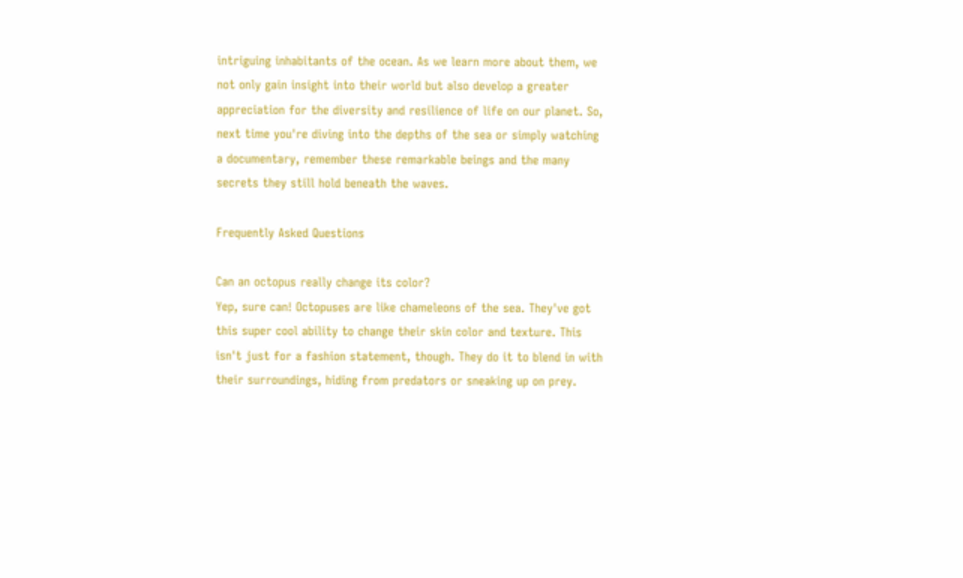intriguing inhabitants of the ocean. As we learn more about them, we not only gain insight into their world but also develop a greater appreciation for the diversity and resilience of life on our planet. So, next time you're diving into the depths of the sea or simply watching a documentary, remember these remarkable beings and the many secrets they still hold beneath the waves.

Frequently Asked Questions

Can an octopus really change its color?
Yep, sure can! Octopuses are like chameleons of the sea. They've got this super cool ability to change their skin color and texture. This isn't just for a fashion statement, though. They do it to blend in with their surroundings, hiding from predators or sneaking up on prey.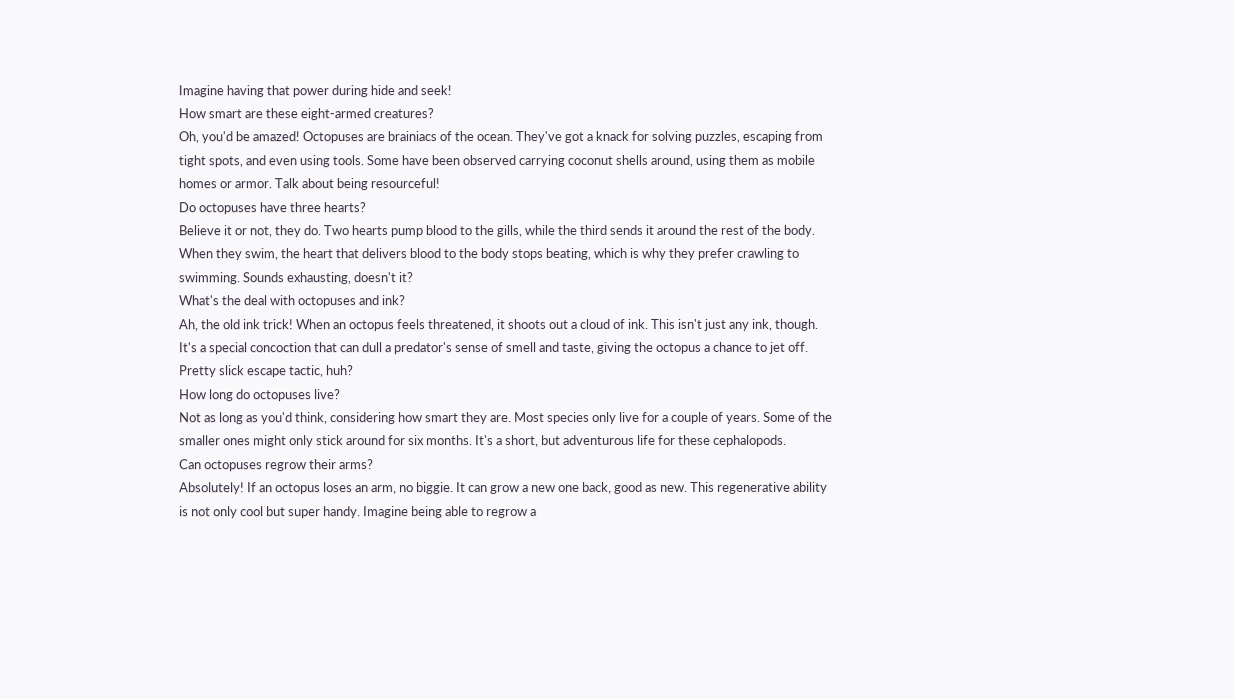Imagine having that power during hide and seek!
How smart are these eight-armed creatures?
Oh, you'd be amazed! Octopuses are brainiacs of the ocean. They've got a knack for solving puzzles, escaping from tight spots, and even using tools. Some have been observed carrying coconut shells around, using them as mobile homes or armor. Talk about being resourceful!
Do octopuses have three hearts?
Believe it or not, they do. Two hearts pump blood to the gills, while the third sends it around the rest of the body. When they swim, the heart that delivers blood to the body stops beating, which is why they prefer crawling to swimming. Sounds exhausting, doesn't it?
What's the deal with octopuses and ink?
Ah, the old ink trick! When an octopus feels threatened, it shoots out a cloud of ink. This isn't just any ink, though. It's a special concoction that can dull a predator's sense of smell and taste, giving the octopus a chance to jet off. Pretty slick escape tactic, huh?
How long do octopuses live?
Not as long as you'd think, considering how smart they are. Most species only live for a couple of years. Some of the smaller ones might only stick around for six months. It's a short, but adventurous life for these cephalopods.
Can octopuses regrow their arms?
Absolutely! If an octopus loses an arm, no biggie. It can grow a new one back, good as new. This regenerative ability is not only cool but super handy. Imagine being able to regrow a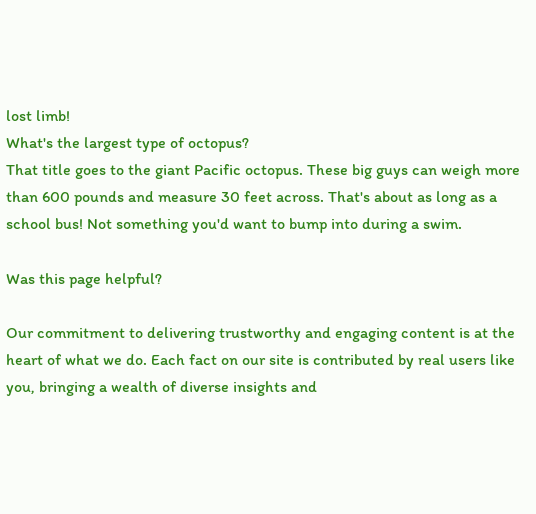lost limb!
What's the largest type of octopus?
That title goes to the giant Pacific octopus. These big guys can weigh more than 600 pounds and measure 30 feet across. That's about as long as a school bus! Not something you'd want to bump into during a swim.

Was this page helpful?

Our commitment to delivering trustworthy and engaging content is at the heart of what we do. Each fact on our site is contributed by real users like you, bringing a wealth of diverse insights and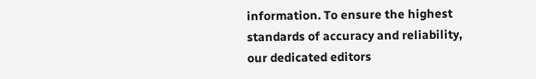information. To ensure the highest standards of accuracy and reliability, our dedicated editors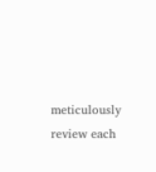meticulously review each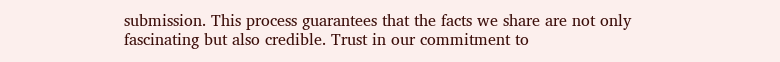submission. This process guarantees that the facts we share are not only fascinating but also credible. Trust in our commitment to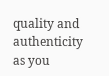quality and authenticity as you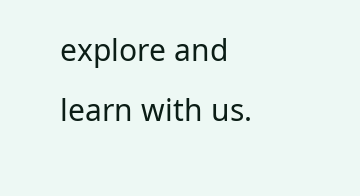explore and learn with us.